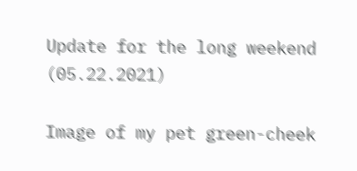Update for the long weekend (05.22.2021)

Image of my pet green-cheek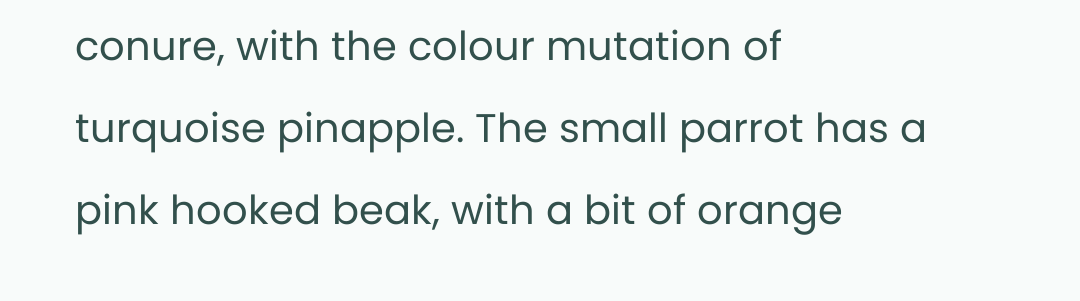conure, with the colour mutation of turquoise pinapple. The small parrot has a pink hooked beak, with a bit of orange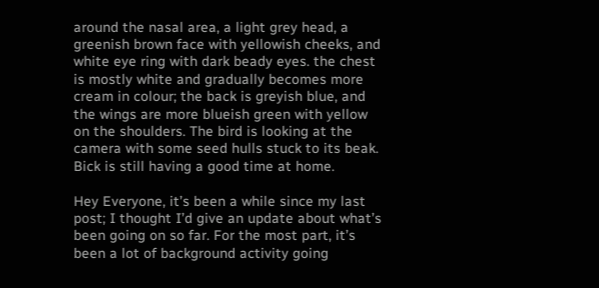around the nasal area, a light grey head, a greenish brown face with yellowish cheeks, and white eye ring with dark beady eyes. the chest is mostly white and gradually becomes more cream in colour; the back is greyish blue, and the wings are more blueish green with yellow on the shoulders. The bird is looking at the camera with some seed hulls stuck to its beak.
Bick is still having a good time at home.

Hey Everyone, it’s been a while since my last post; I thought I’d give an update about what’s been going on so far. For the most part, it’s been a lot of background activity going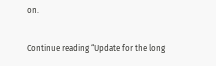on.

Continue reading “Update for the long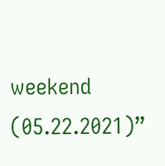weekend (05.22.2021)”